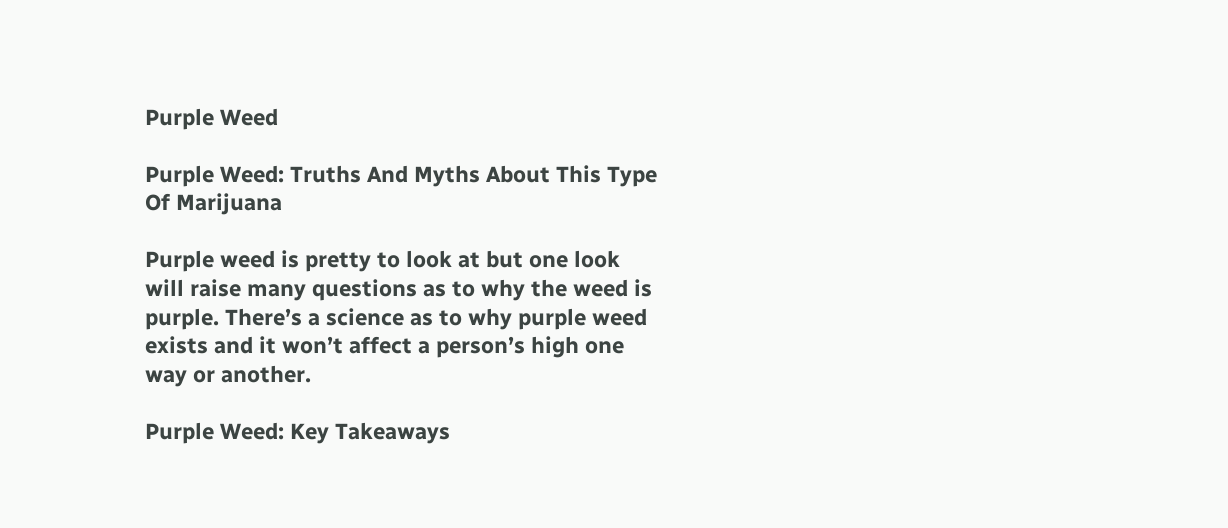Purple Weed

Purple Weed: Truths And Myths About This Type Of Marijuana

Purple weed is pretty to look at but one look will raise many questions as to why the weed is purple. There’s a science as to why purple weed exists and it won’t affect a person’s high one way or another.

Purple Weed: Key Takeaways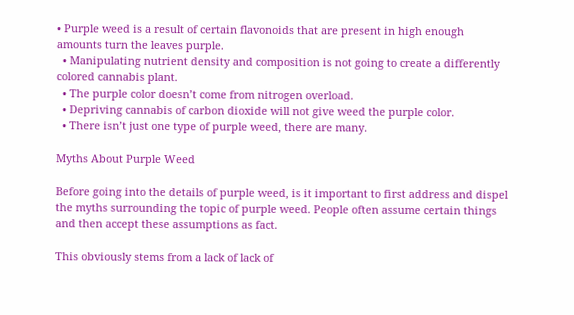• Purple weed is a result of certain flavonoids that are present in high enough amounts turn the leaves purple.
  • Manipulating nutrient density and composition is not going to create a differently colored cannabis plant.
  • The purple color doesn’t come from nitrogen overload.
  • Depriving cannabis of carbon dioxide will not give weed the purple color.
  • There isn’t just one type of purple weed, there are many.

Myths About Purple Weed

Before going into the details of purple weed, is it important to first address and dispel the myths surrounding the topic of purple weed. People often assume certain things and then accept these assumptions as fact.

This obviously stems from a lack of lack of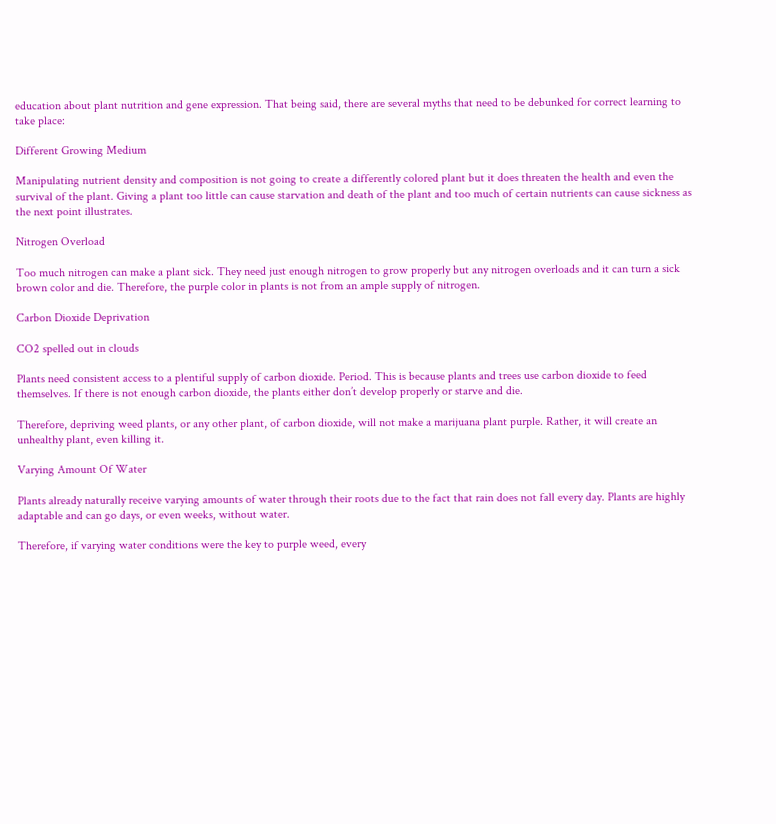education about plant nutrition and gene expression. That being said, there are several myths that need to be debunked for correct learning to take place:

Different Growing Medium

Manipulating nutrient density and composition is not going to create a differently colored plant but it does threaten the health and even the survival of the plant. Giving a plant too little can cause starvation and death of the plant and too much of certain nutrients can cause sickness as the next point illustrates.

Nitrogen Overload

Too much nitrogen can make a plant sick. They need just enough nitrogen to grow properly but any nitrogen overloads and it can turn a sick brown color and die. Therefore, the purple color in plants is not from an ample supply of nitrogen.

Carbon Dioxide Deprivation

CO2 spelled out in clouds

Plants need consistent access to a plentiful supply of carbon dioxide. Period. This is because plants and trees use carbon dioxide to feed themselves. If there is not enough carbon dioxide, the plants either don’t develop properly or starve and die.

Therefore, depriving weed plants, or any other plant, of carbon dioxide, will not make a marijuana plant purple. Rather, it will create an unhealthy plant, even killing it.

Varying Amount Of Water

Plants already naturally receive varying amounts of water through their roots due to the fact that rain does not fall every day. Plants are highly adaptable and can go days, or even weeks, without water.

Therefore, if varying water conditions were the key to purple weed, every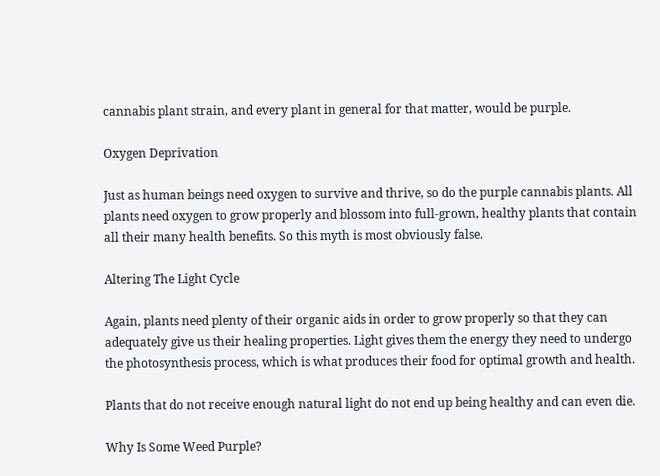cannabis plant strain, and every plant in general for that matter, would be purple.

Oxygen Deprivation

Just as human beings need oxygen to survive and thrive, so do the purple cannabis plants. All plants need oxygen to grow properly and blossom into full-grown, healthy plants that contain all their many health benefits. So this myth is most obviously false.

Altering The Light Cycle

Again, plants need plenty of their organic aids in order to grow properly so that they can adequately give us their healing properties. Light gives them the energy they need to undergo the photosynthesis process, which is what produces their food for optimal growth and health.

Plants that do not receive enough natural light do not end up being healthy and can even die.

Why Is Some Weed Purple?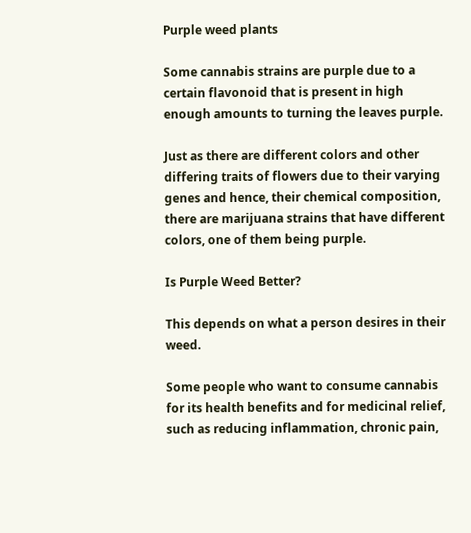Purple weed plants

Some cannabis strains are purple due to a certain flavonoid that is present in high enough amounts to turning the leaves purple.

Just as there are different colors and other differing traits of flowers due to their varying genes and hence, their chemical composition, there are marijuana strains that have different colors, one of them being purple.

Is Purple Weed Better?

This depends on what a person desires in their weed.

Some people who want to consume cannabis for its health benefits and for medicinal relief, such as reducing inflammation, chronic pain,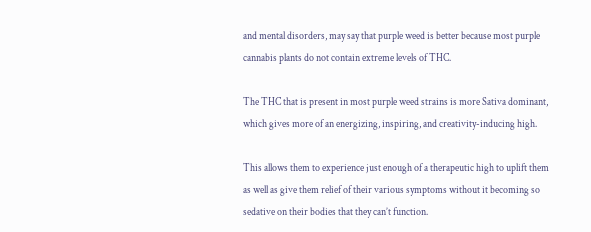and mental disorders, may say that purple weed is better because most purple cannabis plants do not contain extreme levels of THC.

The THC that is present in most purple weed strains is more Sativa dominant, which gives more of an energizing, inspiring, and creativity-inducing high.

This allows them to experience just enough of a therapeutic high to uplift them as well as give them relief of their various symptoms without it becoming so sedative on their bodies that they can’t function.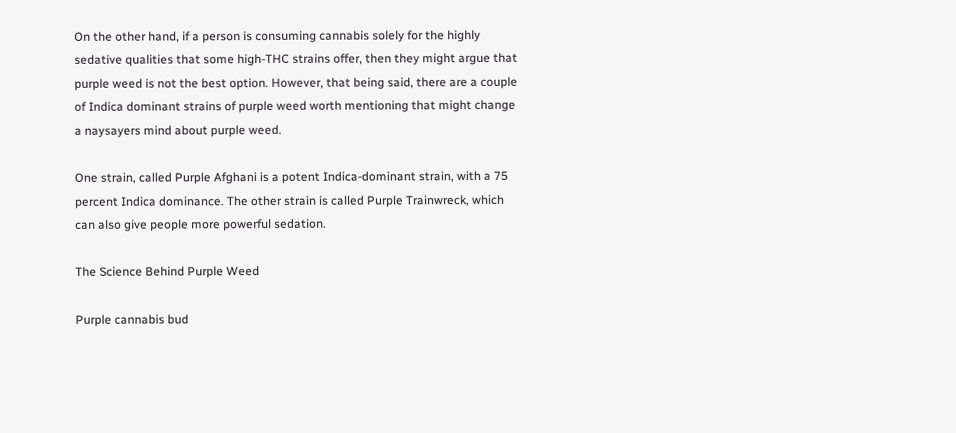On the other hand, if a person is consuming cannabis solely for the highly sedative qualities that some high-THC strains offer, then they might argue that purple weed is not the best option. However, that being said, there are a couple of Indica dominant strains of purple weed worth mentioning that might change a naysayers mind about purple weed.

One strain, called Purple Afghani is a potent Indica-dominant strain, with a 75 percent Indica dominance. The other strain is called Purple Trainwreck, which can also give people more powerful sedation.

The Science Behind Purple Weed

Purple cannabis bud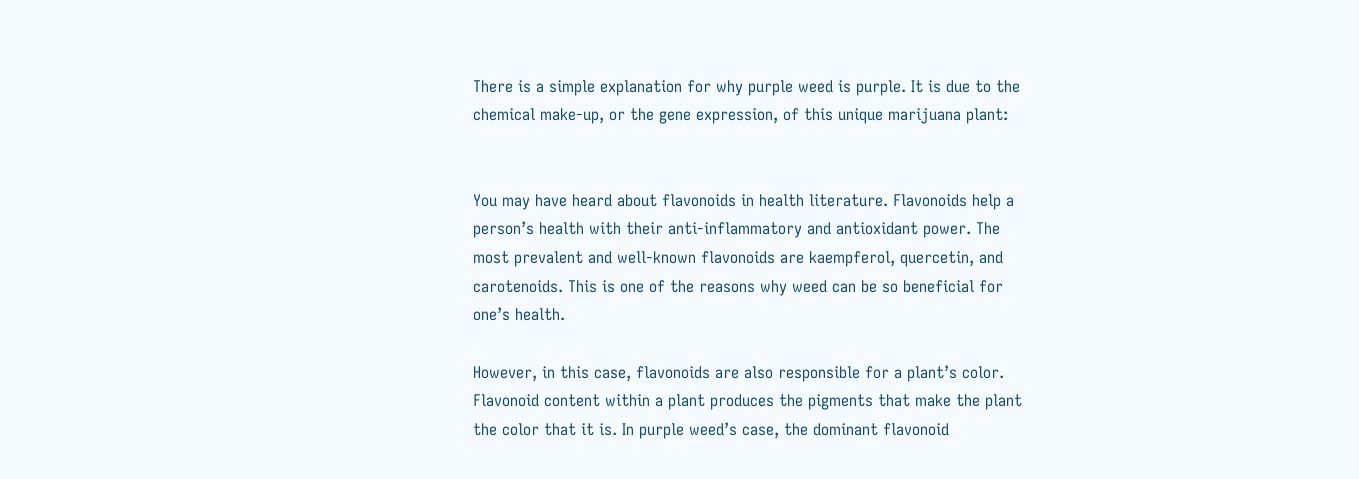There is a simple explanation for why purple weed is purple. It is due to the chemical make-up, or the gene expression, of this unique marijuana plant:


You may have heard about flavonoids in health literature. Flavonoids help a person’s health with their anti-inflammatory and antioxidant power. The most prevalent and well-known flavonoids are kaempferol, quercetin, and carotenoids. This is one of the reasons why weed can be so beneficial for one’s health.

However, in this case, flavonoids are also responsible for a plant’s color. Flavonoid content within a plant produces the pigments that make the plant the color that it is. In purple weed’s case, the dominant flavonoid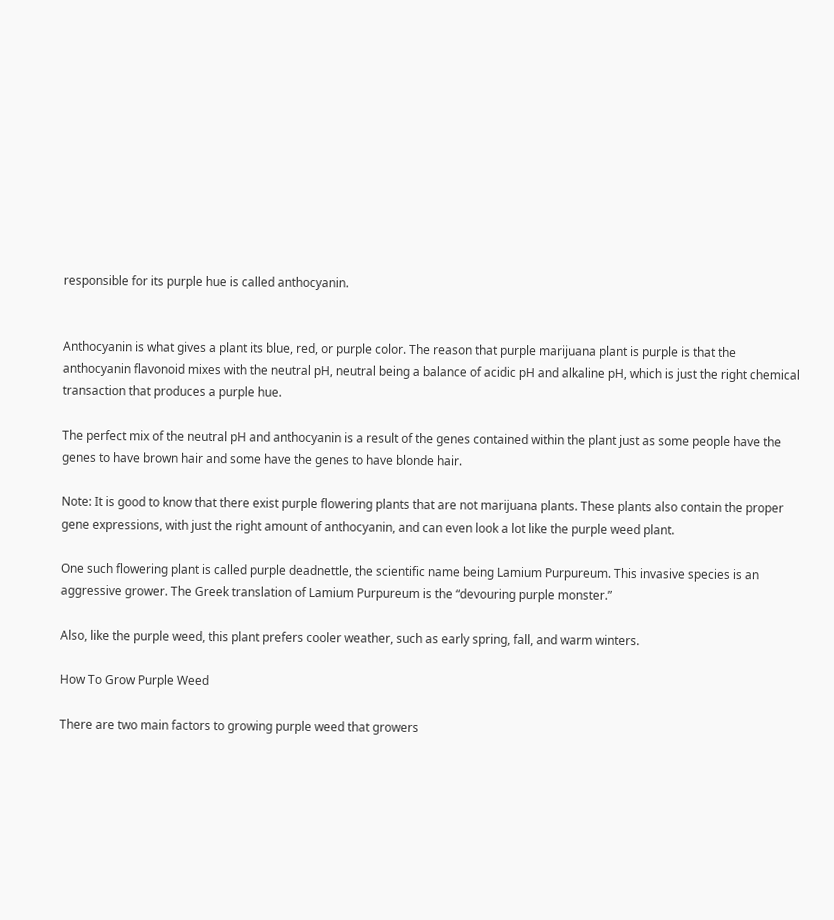responsible for its purple hue is called anthocyanin.


Anthocyanin is what gives a plant its blue, red, or purple color. The reason that purple marijuana plant is purple is that the anthocyanin flavonoid mixes with the neutral pH, neutral being a balance of acidic pH and alkaline pH, which is just the right chemical transaction that produces a purple hue.

The perfect mix of the neutral pH and anthocyanin is a result of the genes contained within the plant just as some people have the genes to have brown hair and some have the genes to have blonde hair.

Note: It is good to know that there exist purple flowering plants that are not marijuana plants. These plants also contain the proper gene expressions, with just the right amount of anthocyanin, and can even look a lot like the purple weed plant.

One such flowering plant is called purple deadnettle, the scientific name being Lamium Purpureum. This invasive species is an aggressive grower. The Greek translation of Lamium Purpureum is the “devouring purple monster.”

Also, like the purple weed, this plant prefers cooler weather, such as early spring, fall, and warm winters.

How To Grow Purple Weed

There are two main factors to growing purple weed that growers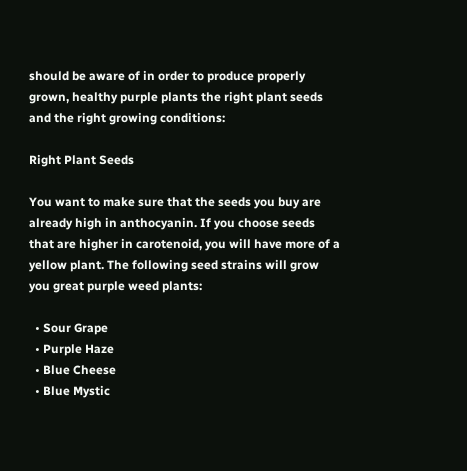should be aware of in order to produce properly grown, healthy purple plants the right plant seeds and the right growing conditions:

Right Plant Seeds

You want to make sure that the seeds you buy are already high in anthocyanin. If you choose seeds that are higher in carotenoid, you will have more of a yellow plant. The following seed strains will grow you great purple weed plants:

  • Sour Grape
  • Purple Haze
  • Blue Cheese
  • Blue Mystic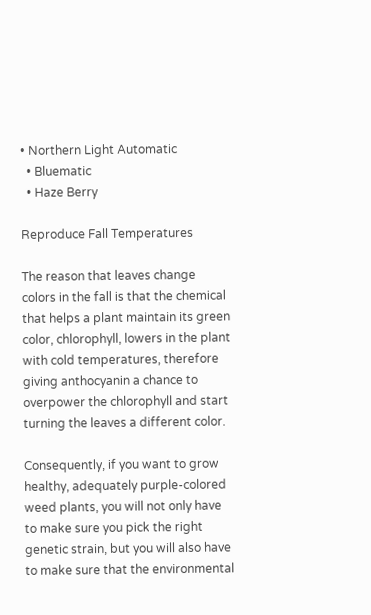• Northern Light Automatic
  • Bluematic
  • Haze Berry

Reproduce Fall Temperatures

The reason that leaves change colors in the fall is that the chemical that helps a plant maintain its green color, chlorophyll, lowers in the plant with cold temperatures, therefore giving anthocyanin a chance to overpower the chlorophyll and start turning the leaves a different color.

Consequently, if you want to grow healthy, adequately purple-colored weed plants, you will not only have to make sure you pick the right genetic strain, but you will also have to make sure that the environmental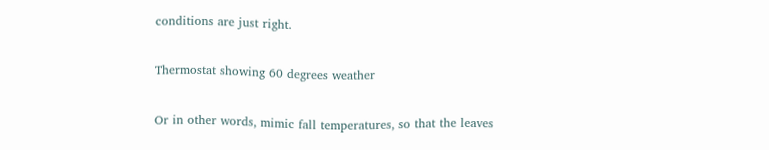conditions are just right.

Thermostat showing 60 degrees weather

Or in other words, mimic fall temperatures, so that the leaves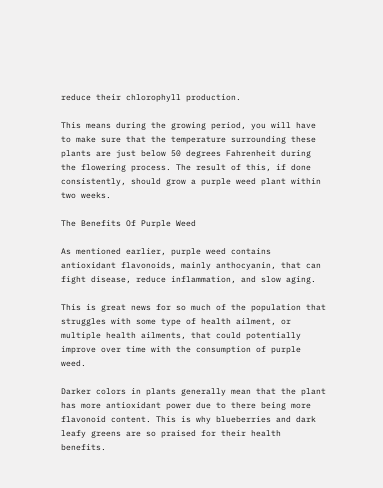reduce their chlorophyll production.

This means during the growing period, you will have to make sure that the temperature surrounding these plants are just below 50 degrees Fahrenheit during the flowering process. The result of this, if done consistently, should grow a purple weed plant within two weeks.

The Benefits Of Purple Weed

As mentioned earlier, purple weed contains antioxidant flavonoids, mainly anthocyanin, that can fight disease, reduce inflammation, and slow aging.

This is great news for so much of the population that struggles with some type of health ailment, or multiple health ailments, that could potentially improve over time with the consumption of purple weed.

Darker colors in plants generally mean that the plant has more antioxidant power due to there being more flavonoid content. This is why blueberries and dark leafy greens are so praised for their health benefits.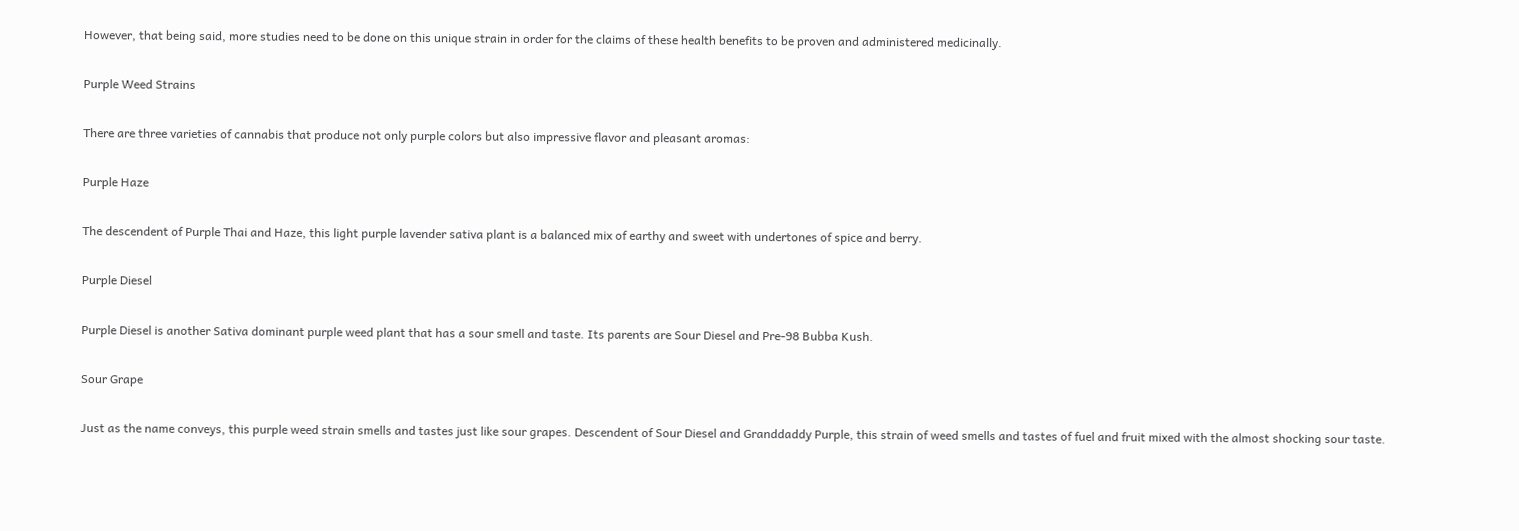However, that being said, more studies need to be done on this unique strain in order for the claims of these health benefits to be proven and administered medicinally.

Purple Weed Strains

There are three varieties of cannabis that produce not only purple colors but also impressive flavor and pleasant aromas:

Purple Haze

The descendent of Purple Thai and Haze, this light purple lavender sativa plant is a balanced mix of earthy and sweet with undertones of spice and berry.

Purple Diesel

Purple Diesel is another Sativa dominant purple weed plant that has a sour smell and taste. Its parents are Sour Diesel and Pre-98 Bubba Kush.

Sour Grape

Just as the name conveys, this purple weed strain smells and tastes just like sour grapes. Descendent of Sour Diesel and Granddaddy Purple, this strain of weed smells and tastes of fuel and fruit mixed with the almost shocking sour taste.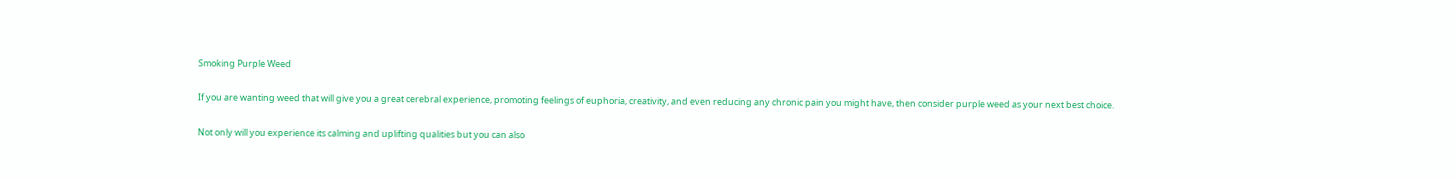Smoking Purple Weed

If you are wanting weed that will give you a great cerebral experience, promoting feelings of euphoria, creativity, and even reducing any chronic pain you might have, then consider purple weed as your next best choice.

Not only will you experience its calming and uplifting qualities but you can also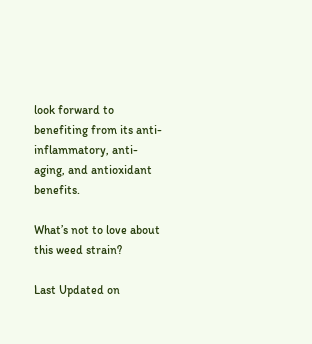look forward to benefiting from its anti-inflammatory, anti-aging, and antioxidant benefits.

What’s not to love about this weed strain?

Last Updated on